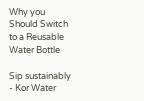Why you Should Switch to a Reusable Water Bottle

Sip sustainably - Kor Water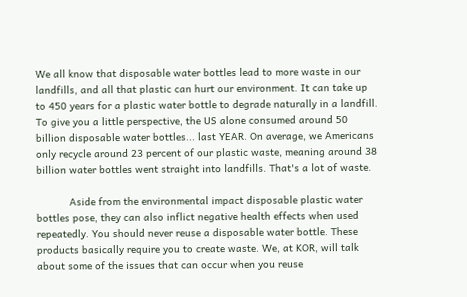We all know that disposable water bottles lead to more waste in our landfills, and all that plastic can hurt our environment. It can take up to 450 years for a plastic water bottle to degrade naturally in a landfill. To give you a little perspective, the US alone consumed around 50 billion disposable water bottles... last YEAR. On average, we Americans only recycle around 23 percent of our plastic waste, meaning around 38 billion water bottles went straight into landfills. That's a lot of waste.

           Aside from the environmental impact disposable plastic water bottles pose, they can also inflict negative health effects when used repeatedly. You should never reuse a disposable water bottle. These products basically require you to create waste. We, at KOR, will talk about some of the issues that can occur when you reuse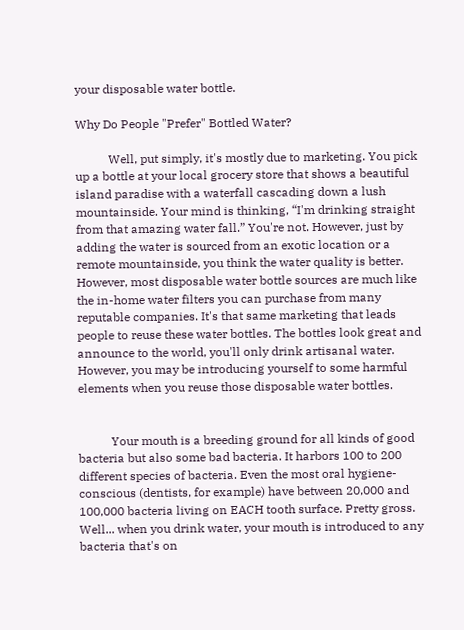your disposable water bottle.

Why Do People "Prefer" Bottled Water?

           Well, put simply, it's mostly due to marketing. You pick up a bottle at your local grocery store that shows a beautiful island paradise with a waterfall cascading down a lush mountainside. Your mind is thinking, “I'm drinking straight from that amazing water fall.” You're not. However, just by adding the water is sourced from an exotic location or a remote mountainside, you think the water quality is better. However, most disposable water bottle sources are much like the in-home water filters you can purchase from many reputable companies. It's that same marketing that leads people to reuse these water bottles. The bottles look great and announce to the world, you'll only drink artisanal water. However, you may be introducing yourself to some harmful elements when you reuse those disposable water bottles.


           Your mouth is a breeding ground for all kinds of good bacteria but also some bad bacteria. It harbors 100 to 200 different species of bacteria. Even the most oral hygiene-conscious (dentists, for example) have between 20,000 and 100,000 bacteria living on EACH tooth surface. Pretty gross. Well... when you drink water, your mouth is introduced to any bacteria that's on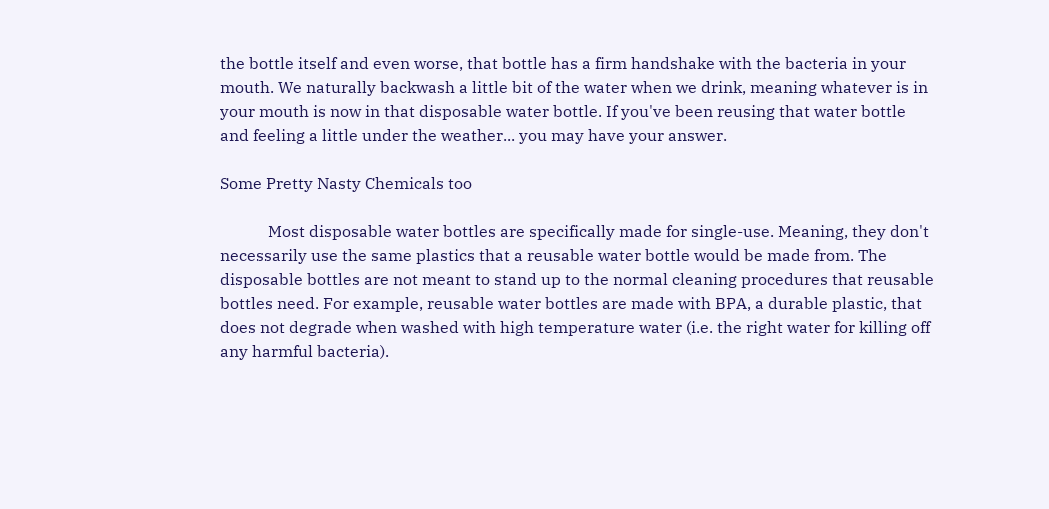the bottle itself and even worse, that bottle has a firm handshake with the bacteria in your mouth. We naturally backwash a little bit of the water when we drink, meaning whatever is in your mouth is now in that disposable water bottle. If you've been reusing that water bottle and feeling a little under the weather... you may have your answer.

Some Pretty Nasty Chemicals too

            Most disposable water bottles are specifically made for single-use. Meaning, they don't necessarily use the same plastics that a reusable water bottle would be made from. The disposable bottles are not meant to stand up to the normal cleaning procedures that reusable bottles need. For example, reusable water bottles are made with BPA, a durable plastic, that does not degrade when washed with high temperature water (i.e. the right water for killing off any harmful bacteria).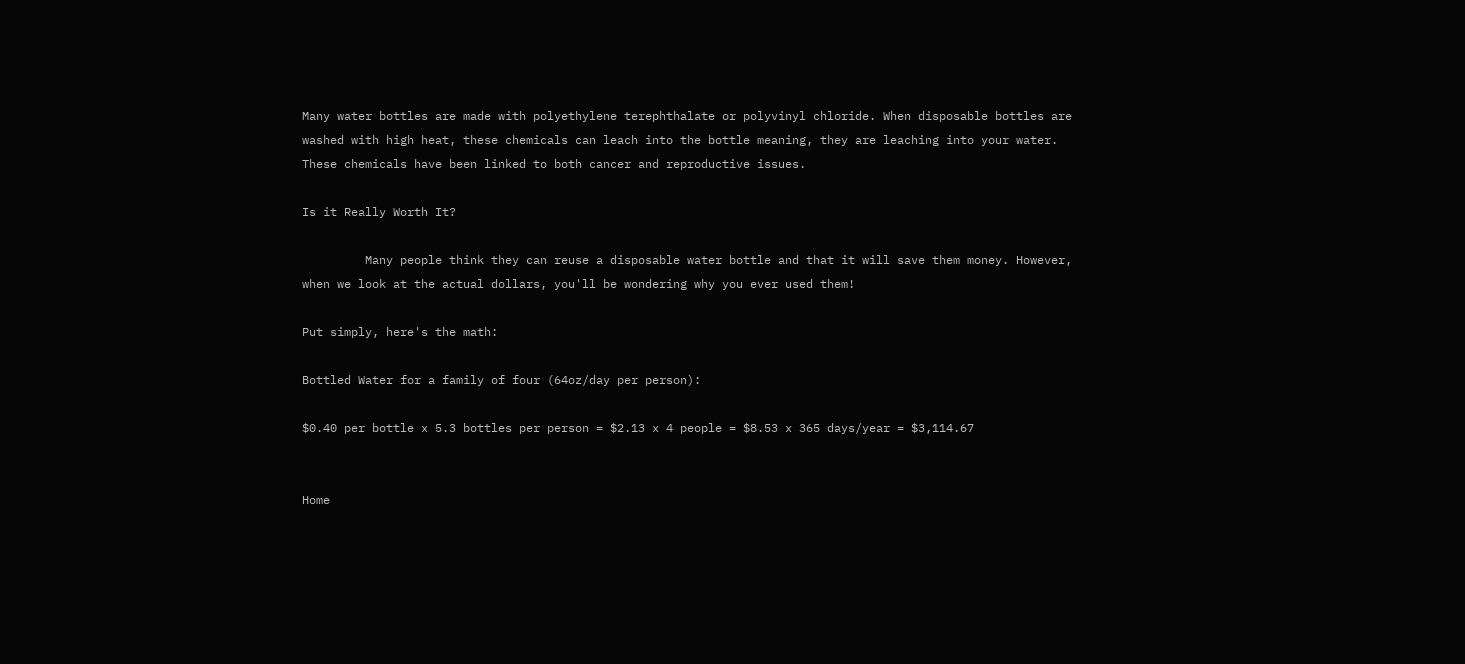Many water bottles are made with polyethylene terephthalate or polyvinyl chloride. When disposable bottles are washed with high heat, these chemicals can leach into the bottle meaning, they are leaching into your water. These chemicals have been linked to both cancer and reproductive issues.

Is it Really Worth It?

         Many people think they can reuse a disposable water bottle and that it will save them money. However, when we look at the actual dollars, you'll be wondering why you ever used them!

Put simply, here's the math:

Bottled Water for a family of four (64oz/day per person):

$0.40 per bottle x 5.3 bottles per person = $2.13 x 4 people = $8.53 x 365 days/year = $3,114.67


Home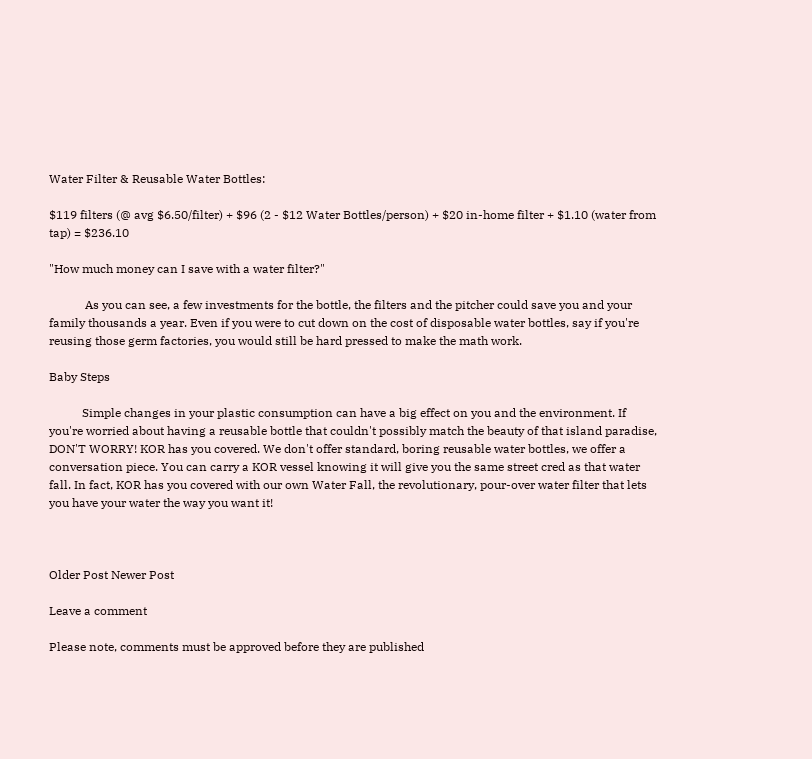Water Filter & Reusable Water Bottles:

$119 filters (@ avg $6.50/filter) + $96 (2 - $12 Water Bottles/person) + $20 in-home filter + $1.10 (water from tap) = $236.10

"How much money can I save with a water filter?"

            As you can see, a few investments for the bottle, the filters and the pitcher could save you and your family thousands a year. Even if you were to cut down on the cost of disposable water bottles, say if you're reusing those germ factories, you would still be hard pressed to make the math work.

Baby Steps

           Simple changes in your plastic consumption can have a big effect on you and the environment. If you're worried about having a reusable bottle that couldn't possibly match the beauty of that island paradise, DON'T WORRY! KOR has you covered. We don't offer standard, boring reusable water bottles, we offer a conversation piece. You can carry a KOR vessel knowing it will give you the same street cred as that water fall. In fact, KOR has you covered with our own Water Fall, the revolutionary, pour-over water filter that lets you have your water the way you want it!



Older Post Newer Post

Leave a comment

Please note, comments must be approved before they are published